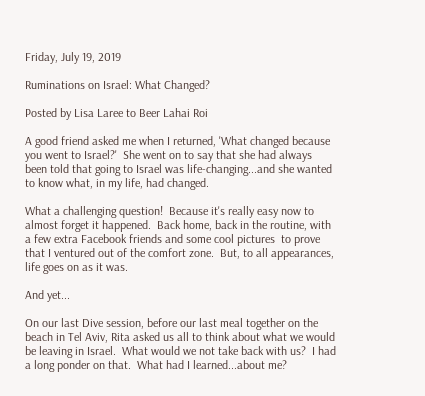Friday, July 19, 2019

Ruminations on Israel: What Changed?

Posted by Lisa Laree to Beer Lahai Roi

A good friend asked me when I returned, 'What changed because you went to Israel?'  She went on to say that she had always been told that going to Israel was life-changing...and she wanted to know what, in my life, had changed.

What a challenging question!  Because it's really easy now to almost forget it happened.  Back home, back in the routine, with a few extra Facebook friends and some cool pictures  to prove that I ventured out of the comfort zone.  But, to all appearances, life goes on as it was.

And yet...

On our last Dive session, before our last meal together on the beach in Tel Aviv, Rita asked us all to think about what we would be leaving in Israel.  What would we not take back with us?  I had a long ponder on that.  What had I learned...about me?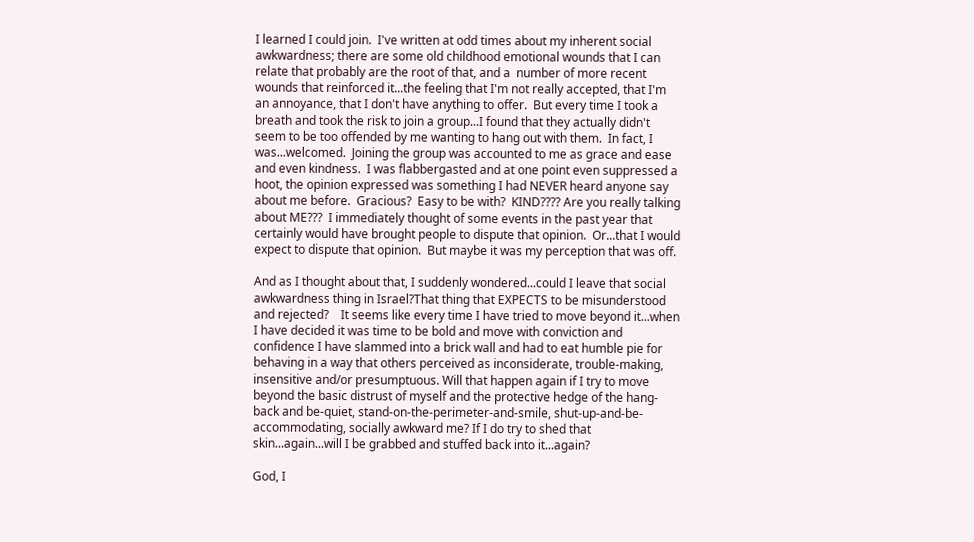I learned I could join.  I've written at odd times about my inherent social awkwardness; there are some old childhood emotional wounds that I can relate that probably are the root of that, and a  number of more recent wounds that reinforced it...the feeling that I'm not really accepted, that I'm an annoyance, that I don't have anything to offer.  But every time I took a breath and took the risk to join a group...I found that they actually didn't seem to be too offended by me wanting to hang out with them.  In fact, I was...welcomed.  Joining the group was accounted to me as grace and ease and even kindness.  I was flabbergasted and at one point even suppressed a hoot, the opinion expressed was something I had NEVER heard anyone say about me before.  Gracious?  Easy to be with?  KIND???? Are you really talking about ME???  I immediately thought of some events in the past year that certainly would have brought people to dispute that opinion.  Or...that I would expect to dispute that opinion.  But maybe it was my perception that was off.

And as I thought about that, I suddenly wondered...could I leave that social awkwardness thing in Israel?That thing that EXPECTS to be misunderstood and rejected?    It seems like every time I have tried to move beyond it...when I have decided it was time to be bold and move with conviction and confidence I have slammed into a brick wall and had to eat humble pie for behaving in a way that others perceived as inconsiderate, trouble-making, insensitive and/or presumptuous. Will that happen again if I try to move beyond the basic distrust of myself and the protective hedge of the hang-back and be-quiet, stand-on-the-perimeter-and-smile, shut-up-and-be-accommodating, socially awkward me? If I do try to shed that skin...again...will I be grabbed and stuffed back into it...again?

God, I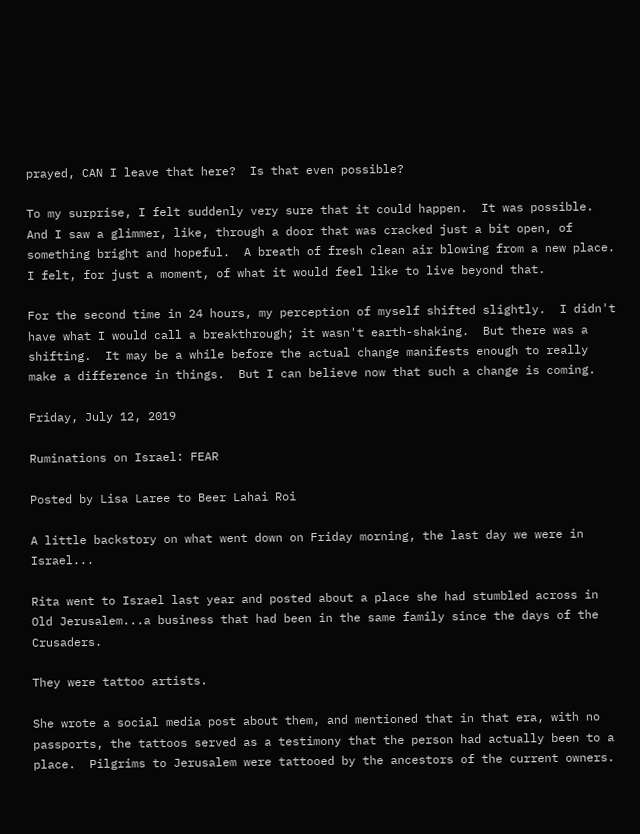prayed, CAN I leave that here?  Is that even possible?

To my surprise, I felt suddenly very sure that it could happen.  It was possible.  And I saw a glimmer, like, through a door that was cracked just a bit open, of something bright and hopeful.  A breath of fresh clean air blowing from a new place.   I felt, for just a moment, of what it would feel like to live beyond that.

For the second time in 24 hours, my perception of myself shifted slightly.  I didn't have what I would call a breakthrough; it wasn't earth-shaking.  But there was a shifting.  It may be a while before the actual change manifests enough to really make a difference in things.  But I can believe now that such a change is coming.

Friday, July 12, 2019

Ruminations on Israel: FEAR

Posted by Lisa Laree to Beer Lahai Roi

A little backstory on what went down on Friday morning, the last day we were in Israel...

Rita went to Israel last year and posted about a place she had stumbled across in Old Jerusalem...a business that had been in the same family since the days of the Crusaders.

They were tattoo artists.

She wrote a social media post about them, and mentioned that in that era, with no passports, the tattoos served as a testimony that the person had actually been to a place.  Pilgrims to Jerusalem were tattooed by the ancestors of the current owners.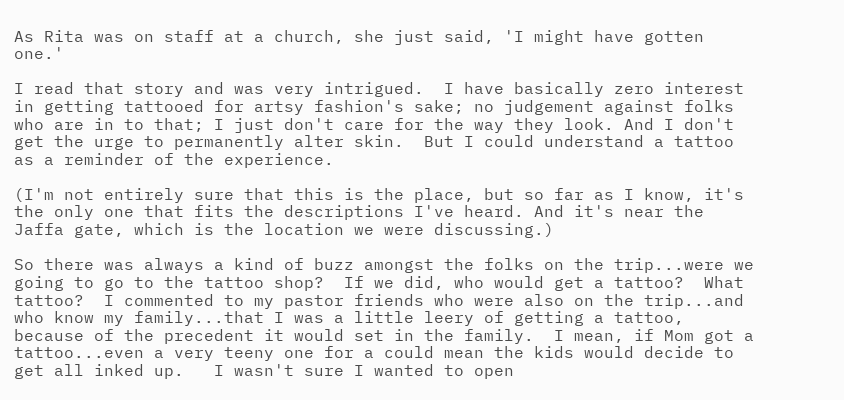As Rita was on staff at a church, she just said, 'I might have gotten one.'

I read that story and was very intrigued.  I have basically zero interest in getting tattooed for artsy fashion's sake; no judgement against folks who are in to that; I just don't care for the way they look. And I don't get the urge to permanently alter skin.  But I could understand a tattoo as a reminder of the experience.

(I'm not entirely sure that this is the place, but so far as I know, it's the only one that fits the descriptions I've heard. And it's near the Jaffa gate, which is the location we were discussing.)

So there was always a kind of buzz amongst the folks on the trip...were we going to go to the tattoo shop?  If we did, who would get a tattoo?  What tattoo?  I commented to my pastor friends who were also on the trip...and who know my family...that I was a little leery of getting a tattoo, because of the precedent it would set in the family.  I mean, if Mom got a tattoo...even a very teeny one for a could mean the kids would decide to get all inked up.   I wasn't sure I wanted to open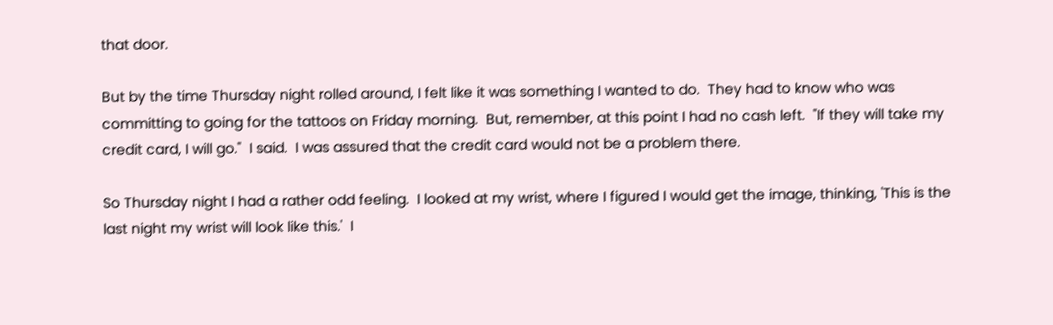that door.

But by the time Thursday night rolled around, I felt like it was something I wanted to do.  They had to know who was committing to going for the tattoos on Friday morning.  But, remember, at this point I had no cash left.  "If they will take my credit card, I will go."  I said.  I was assured that the credit card would not be a problem there.

So Thursday night I had a rather odd feeling.  I looked at my wrist, where I figured I would get the image, thinking, 'This is the last night my wrist will look like this.'  I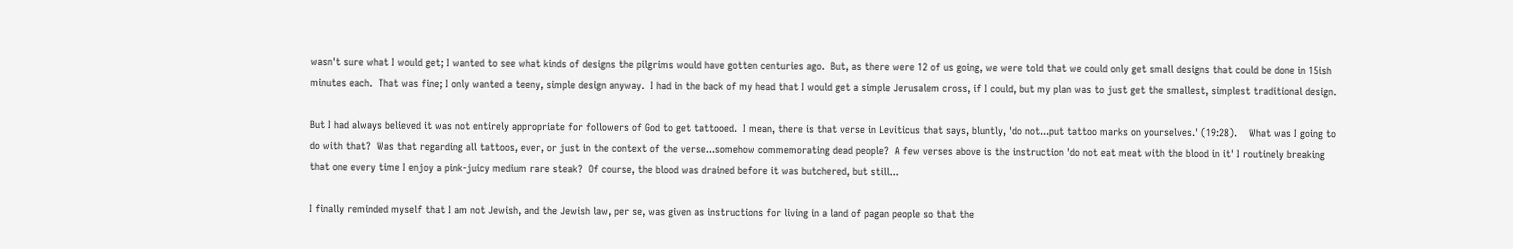wasn't sure what I would get; I wanted to see what kinds of designs the pilgrims would have gotten centuries ago.  But, as there were 12 of us going, we were told that we could only get small designs that could be done in 15ish minutes each.  That was fine; I only wanted a teeny, simple design anyway.  I had in the back of my head that I would get a simple Jerusalem cross, if I could, but my plan was to just get the smallest, simplest traditional design.

But I had always believed it was not entirely appropriate for followers of God to get tattooed.  I mean, there is that verse in Leviticus that says, bluntly, 'do not...put tattoo marks on yourselves.' (19:28).    What was I going to do with that?  Was that regarding all tattoos, ever, or just in the context of the verse...somehow commemorating dead people?  A few verses above is the instruction 'do not eat meat with the blood in it' I routinely breaking that one every time I enjoy a pink-juicy medium rare steak?  Of course, the blood was drained before it was butchered, but still...

I finally reminded myself that I am not Jewish, and the Jewish law, per se, was given as instructions for living in a land of pagan people so that the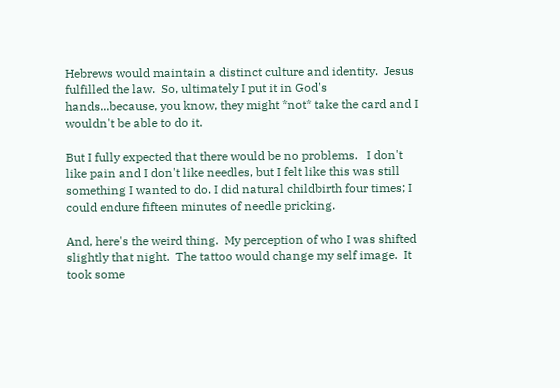Hebrews would maintain a distinct culture and identity.  Jesus fulfilled the law.  So, ultimately I put it in God's hands...because, you know, they might *not* take the card and I wouldn't be able to do it.

But I fully expected that there would be no problems.   I don't like pain and I don't like needles, but I felt like this was still something I wanted to do. I did natural childbirth four times; I could endure fifteen minutes of needle pricking.

And, here's the weird thing.  My perception of who I was shifted slightly that night.  The tattoo would change my self image.  It took some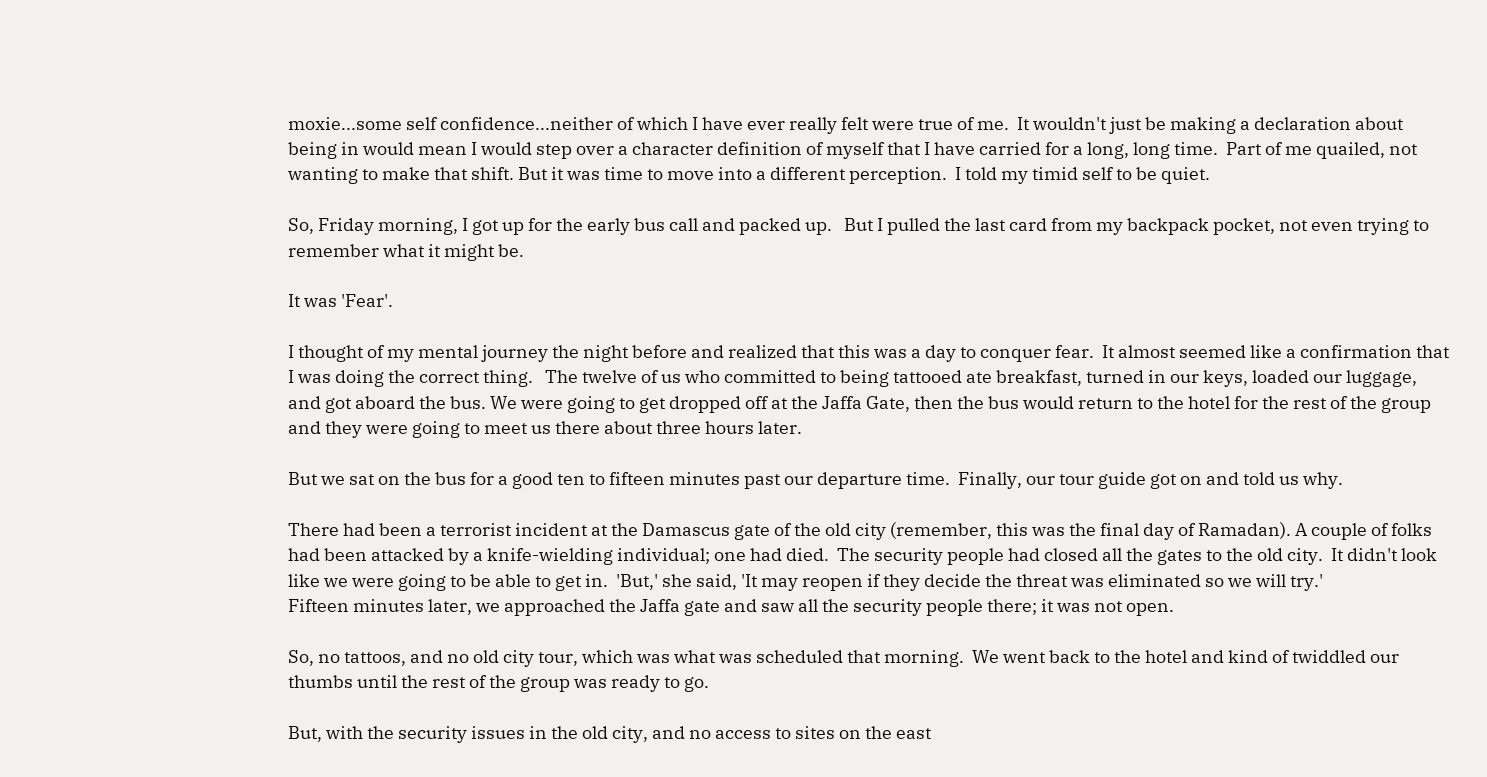moxie...some self confidence...neither of which I have ever really felt were true of me.  It wouldn't just be making a declaration about being in would mean I would step over a character definition of myself that I have carried for a long, long time.  Part of me quailed, not wanting to make that shift. But it was time to move into a different perception.  I told my timid self to be quiet.

So, Friday morning, I got up for the early bus call and packed up.   But I pulled the last card from my backpack pocket, not even trying to remember what it might be.

It was 'Fear'.

I thought of my mental journey the night before and realized that this was a day to conquer fear.  It almost seemed like a confirmation that I was doing the correct thing.   The twelve of us who committed to being tattooed ate breakfast, turned in our keys, loaded our luggage, and got aboard the bus. We were going to get dropped off at the Jaffa Gate, then the bus would return to the hotel for the rest of the group and they were going to meet us there about three hours later.

But we sat on the bus for a good ten to fifteen minutes past our departure time.  Finally, our tour guide got on and told us why.

There had been a terrorist incident at the Damascus gate of the old city (remember, this was the final day of Ramadan). A couple of folks had been attacked by a knife-wielding individual; one had died.  The security people had closed all the gates to the old city.  It didn't look like we were going to be able to get in.  'But,' she said, 'It may reopen if they decide the threat was eliminated so we will try.'
Fifteen minutes later, we approached the Jaffa gate and saw all the security people there; it was not open.

So, no tattoos, and no old city tour, which was what was scheduled that morning.  We went back to the hotel and kind of twiddled our thumbs until the rest of the group was ready to go.

But, with the security issues in the old city, and no access to sites on the east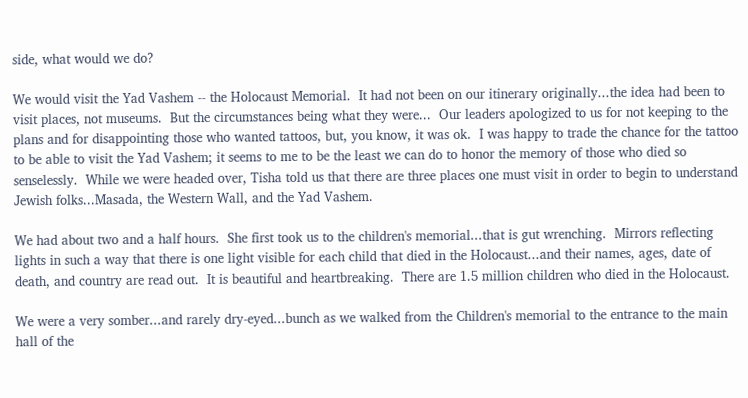side, what would we do?

We would visit the Yad Vashem -- the Holocaust Memorial.  It had not been on our itinerary originally...the idea had been to visit places, not museums.  But the circumstances being what they were...  Our leaders apologized to us for not keeping to the plans and for disappointing those who wanted tattoos, but, you know, it was ok.  I was happy to trade the chance for the tattoo to be able to visit the Yad Vashem; it seems to me to be the least we can do to honor the memory of those who died so senselessly.  While we were headed over, Tisha told us that there are three places one must visit in order to begin to understand Jewish folks...Masada, the Western Wall, and the Yad Vashem.

We had about two and a half hours.  She first took us to the children's memorial...that is gut wrenching.  Mirrors reflecting lights in such a way that there is one light visible for each child that died in the Holocaust...and their names, ages, date of death, and country are read out.  It is beautiful and heartbreaking.  There are 1.5 million children who died in the Holocaust.

We were a very somber...and rarely dry-eyed...bunch as we walked from the Children's memorial to the entrance to the main hall of the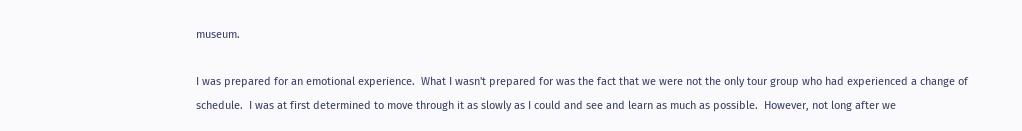museum.

I was prepared for an emotional experience.  What I wasn't prepared for was the fact that we were not the only tour group who had experienced a change of schedule.  I was at first determined to move through it as slowly as I could and see and learn as much as possible.  However, not long after we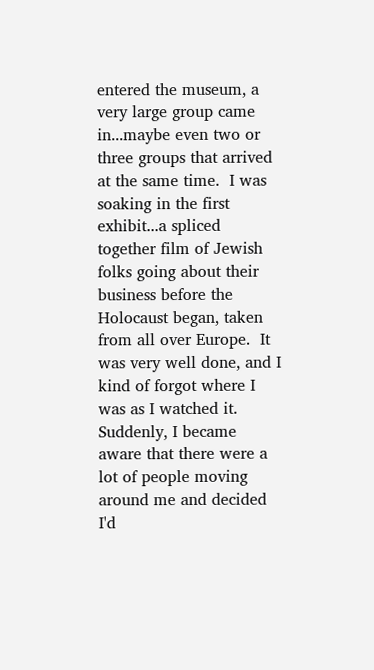entered the museum, a very large group came in...maybe even two or three groups that arrived at the same time.  I was soaking in the first exhibit...a spliced together film of Jewish folks going about their business before the Holocaust began, taken from all over Europe.  It was very well done, and I kind of forgot where I was as I watched it.  Suddenly, I became aware that there were a lot of people moving around me and decided I'd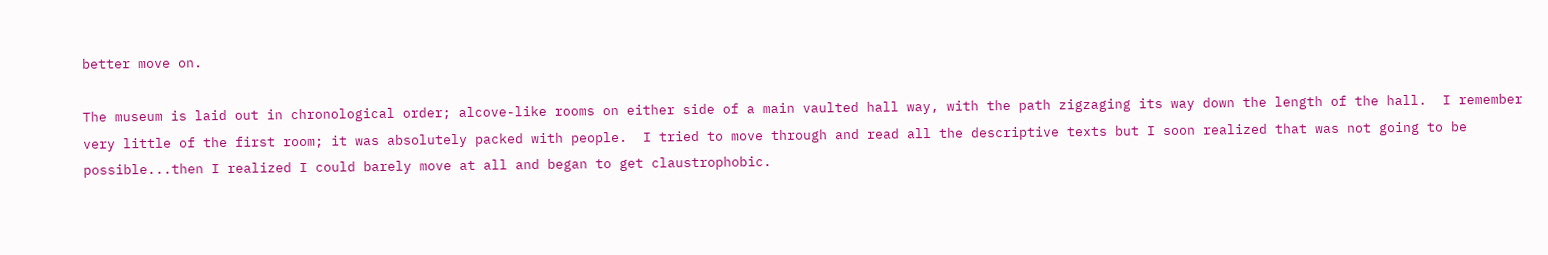better move on.

The museum is laid out in chronological order; alcove-like rooms on either side of a main vaulted hall way, with the path zigzaging its way down the length of the hall.  I remember very little of the first room; it was absolutely packed with people.  I tried to move through and read all the descriptive texts but I soon realized that was not going to be possible...then I realized I could barely move at all and began to get claustrophobic.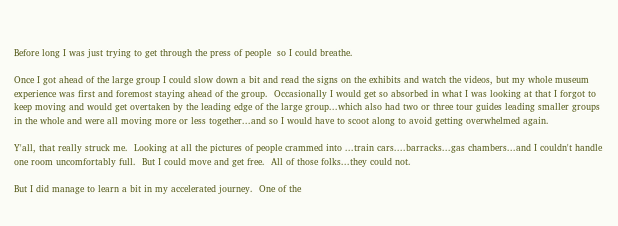Before long I was just trying to get through the press of people  so I could breathe.

Once I got ahead of the large group I could slow down a bit and read the signs on the exhibits and watch the videos, but my whole museum experience was first and foremost staying ahead of the group.  Occasionally I would get so absorbed in what I was looking at that I forgot to keep moving and would get overtaken by the leading edge of the large group...which also had two or three tour guides leading smaller groups in the whole and were all moving more or less together...and so I would have to scoot along to avoid getting overwhelmed again.

Y'all, that really struck me.  Looking at all the pictures of people crammed into ...train cars....barracks...gas chambers...and I couldn't handle one room uncomfortably full.  But I could move and get free.  All of those folks...they could not.

But I did manage to learn a bit in my accelerated journey.  One of the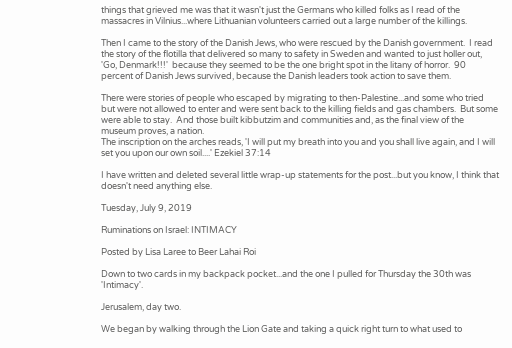things that grieved me was that it wasn't just the Germans who killed folks as I read of the massacres in Vilnius...where Lithuanian volunteers carried out a large number of the killings.

Then I came to the story of the Danish Jews, who were rescued by the Danish government.  I read the story of the flotilla that delivered so many to safety in Sweden and wanted to just holler out, 'Go, Denmark!!!'  because they seemed to be the one bright spot in the litany of horror.  90 percent of Danish Jews survived, because the Danish leaders took action to save them.

There were stories of people who escaped by migrating to then-Palestine...and some who tried but were not allowed to enter and were sent back to the killing fields and gas chambers.  But some were able to stay.  And those built kibbutzim and communities and, as the final view of the museum proves, a nation.
The inscription on the arches reads, 'I will put my breath into you and you shall live again, and I will set you upon our own soil....' Ezekiel 37:14

I have written and deleted several little wrap-up statements for the post...but you know, I think that doesn't need anything else.

Tuesday, July 9, 2019

Ruminations on Israel: INTIMACY

Posted by Lisa Laree to Beer Lahai Roi

Down to two cards in my backpack pocket...and the one I pulled for Thursday the 30th was 'Intimacy'.

Jerusalem, day two.

We began by walking through the Lion Gate and taking a quick right turn to what used to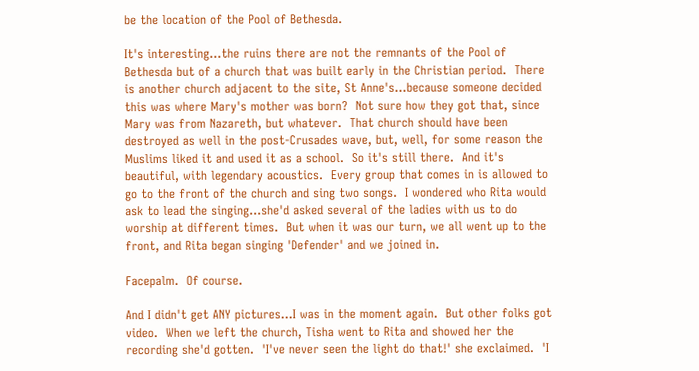be the location of the Pool of Bethesda.

It's interesting...the ruins there are not the remnants of the Pool of Bethesda but of a church that was built early in the Christian period.  There is another church adjacent to the site, St Anne's...because someone decided this was where Mary's mother was born?  Not sure how they got that, since Mary was from Nazareth, but whatever.  That church should have been destroyed as well in the post-Crusades wave, but, well, for some reason the Muslims liked it and used it as a school.  So it's still there.  And it's beautiful, with legendary acoustics.  Every group that comes in is allowed to go to the front of the church and sing two songs.  I wondered who Rita would ask to lead the singing...she'd asked several of the ladies with us to do worship at different times.  But when it was our turn, we all went up to the front, and Rita began singing 'Defender' and we joined in.

Facepalm.  Of course.

And I didn't get ANY pictures...I was in the moment again.  But other folks got video.  When we left the church, Tisha went to Rita and showed her the recording she'd gotten.  'I've never seen the light do that!' she exclaimed.  'I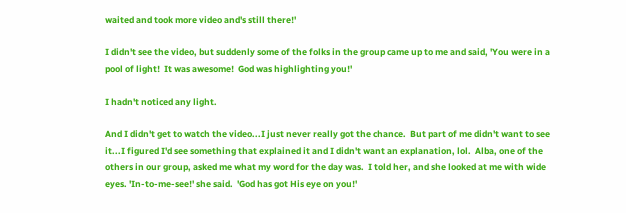waited and took more video and's still there!'

I didn't see the video, but suddenly some of the folks in the group came up to me and said, 'You were in a pool of light!  It was awesome!  God was highlighting you!'

I hadn't noticed any light.

And I didn't get to watch the video...I just never really got the chance.  But part of me didn't want to see it...I figured I'd see something that explained it and I didn't want an explanation, lol.  Alba, one of the others in our group, asked me what my word for the day was.  I told her, and she looked at me with wide eyes. 'In-to-me-see!' she said.  'God has got His eye on you!'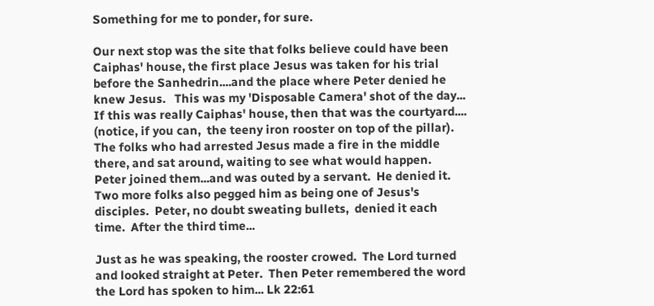Something for me to ponder, for sure.

Our next stop was the site that folks believe could have been Caiphas' house, the first place Jesus was taken for his trial before the Sanhedrin....and the place where Peter denied he knew Jesus.   This was my 'Disposable Camera' shot of the day...
If this was really Caiphas' house, then that was the courtyard.... (notice, if you can,  the teeny iron rooster on top of the pillar).  The folks who had arrested Jesus made a fire in the middle there, and sat around, waiting to see what would happen.  Peter joined them...and was outed by a servant.  He denied it.
Two more folks also pegged him as being one of Jesus's disciples.  Peter, no doubt sweating bullets,  denied it each time.  After the third time...

Just as he was speaking, the rooster crowed.  The Lord turned and looked straight at Peter.  Then Peter remembered the word the Lord has spoken to him... Lk 22:61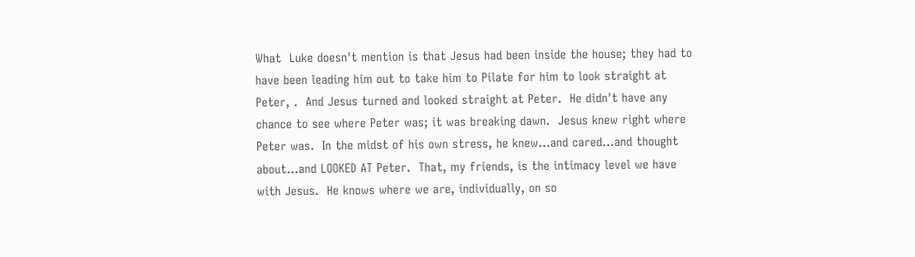What  Luke doesn't mention is that Jesus had been inside the house; they had to have been leading him out to take him to Pilate for him to look straight at Peter, .  And Jesus turned and looked straight at Peter.  He didn't have any chance to see where Peter was; it was breaking dawn.  Jesus knew right where Peter was.  In the midst of his own stress, he knew...and cared...and thought about...and LOOKED AT Peter.  That, my friends, is the intimacy level we have with Jesus.  He knows where we are, individually, on so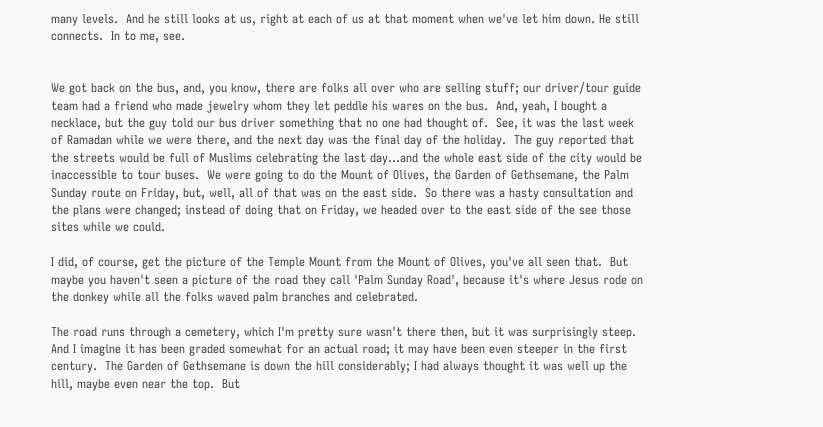many levels.  And he still looks at us, right at each of us at that moment when we've let him down. He still connects.  In to me, see.


We got back on the bus, and, you know, there are folks all over who are selling stuff; our driver/tour guide team had a friend who made jewelry whom they let peddle his wares on the bus.  And, yeah, I bought a necklace, but the guy told our bus driver something that no one had thought of.  See, it was the last week of Ramadan while we were there, and the next day was the final day of the holiday.  The guy reported that the streets would be full of Muslims celebrating the last day...and the whole east side of the city would be inaccessible to tour buses.  We were going to do the Mount of Olives, the Garden of Gethsemane, the Palm Sunday route on Friday, but, well, all of that was on the east side.  So there was a hasty consultation and the plans were changed; instead of doing that on Friday, we headed over to the east side of the see those sites while we could.

I did, of course, get the picture of the Temple Mount from the Mount of Olives, you've all seen that.  But maybe you haven't seen a picture of the road they call 'Palm Sunday Road', because it's where Jesus rode on the donkey while all the folks waved palm branches and celebrated.

The road runs through a cemetery, which I'm pretty sure wasn't there then, but it was surprisingly steep.  And I imagine it has been graded somewhat for an actual road; it may have been even steeper in the first century.  The Garden of Gethsemane is down the hill considerably; I had always thought it was well up the hill, maybe even near the top.  But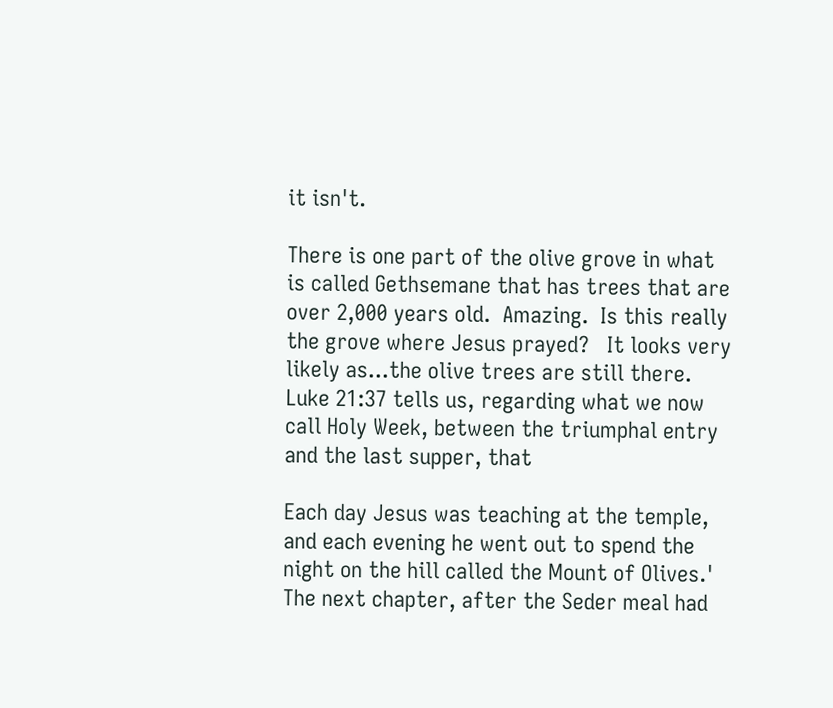it isn't.

There is one part of the olive grove in what is called Gethsemane that has trees that are over 2,000 years old.  Amazing.  Is this really the grove where Jesus prayed?   It looks very likely as...the olive trees are still there.   Luke 21:37 tells us, regarding what we now call Holy Week, between the triumphal entry and the last supper, that

Each day Jesus was teaching at the temple, and each evening he went out to spend the night on the hill called the Mount of Olives.'  The next chapter, after the Seder meal had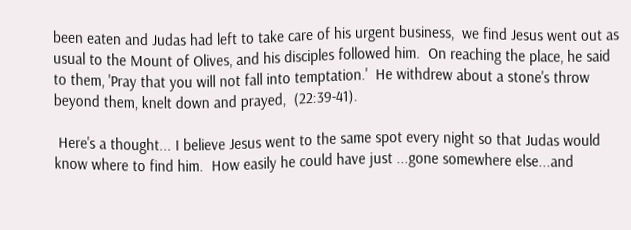been eaten and Judas had left to take care of his urgent business,  we find Jesus went out as usual to the Mount of Olives, and his disciples followed him.  On reaching the place, he said to them, 'Pray that you will not fall into temptation.'  He withdrew about a stone's throw beyond them, knelt down and prayed,  (22:39-41).

 Here's a thought... I believe Jesus went to the same spot every night so that Judas would know where to find him.  How easily he could have just ...gone somewhere else...and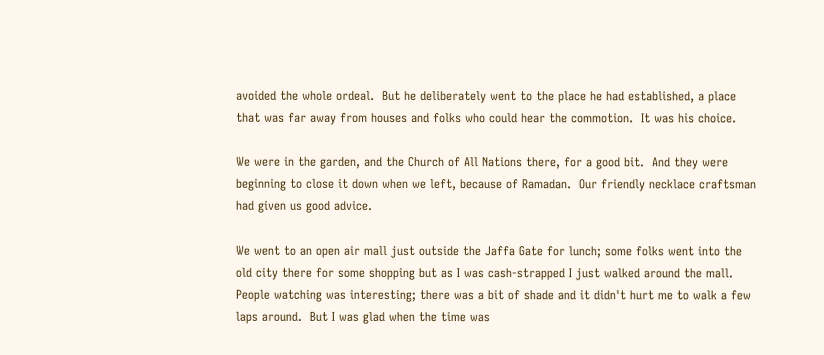avoided the whole ordeal.  But he deliberately went to the place he had established, a place that was far away from houses and folks who could hear the commotion.  It was his choice.

We were in the garden, and the Church of All Nations there, for a good bit.  And they were beginning to close it down when we left, because of Ramadan.  Our friendly necklace craftsman had given us good advice.

We went to an open air mall just outside the Jaffa Gate for lunch; some folks went into the old city there for some shopping but as I was cash-strapped I just walked around the mall.   People watching was interesting; there was a bit of shade and it didn't hurt me to walk a few laps around.  But I was glad when the time was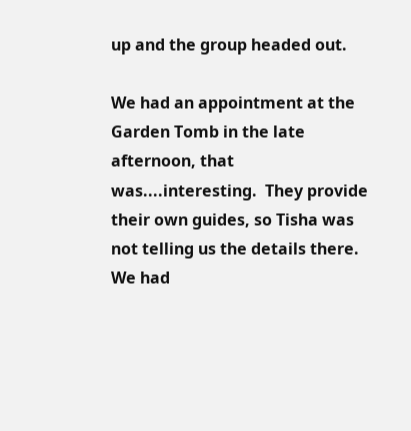up and the group headed out.

We had an appointment at the Garden Tomb in the late afternoon, that was....interesting.  They provide their own guides, so Tisha was not telling us the details there.  We had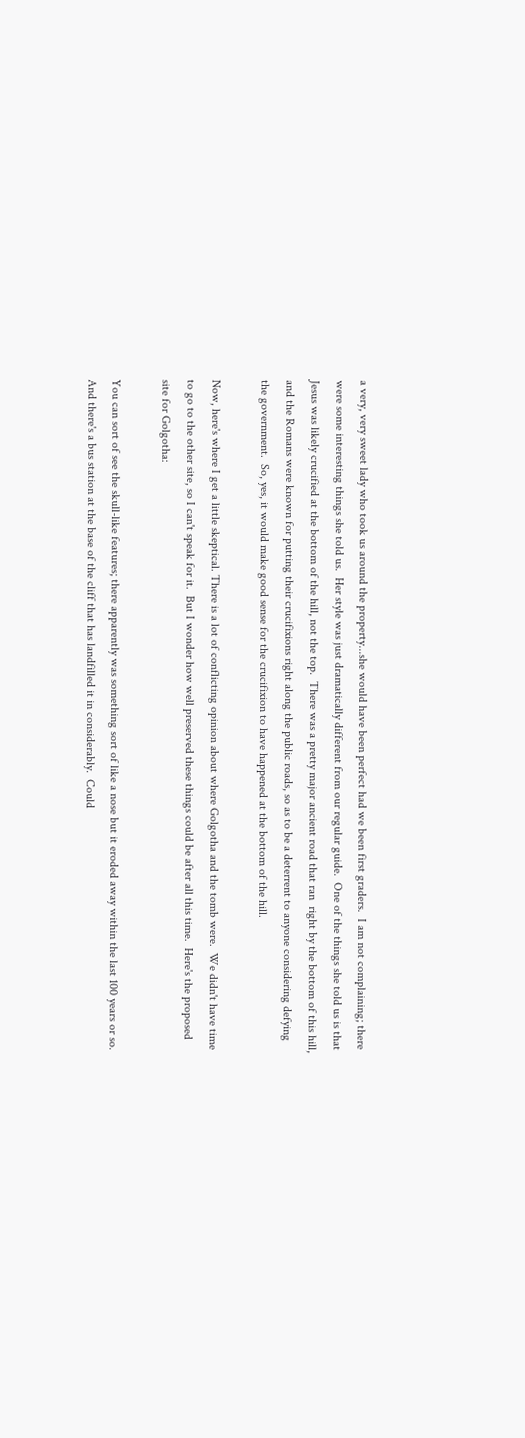a very, very sweet lady who took us around the property...she would have been perfect had we been first graders.  I am not complaining; there were some interesting things she told us.  Her style was just dramatically different from our regular guide.  One of the things she told us is that Jesus was likely crucified at the bottom of the hill, not the top.  There was a pretty major ancient road that ran  right by the bottom of this hill, and the Romans were known for putting their crucifixions right along the public roads, so as to be a deterrent to anyone considering defying the government.  So, yes, it would make good sense for the crucifixion to have happened at the bottom of the hill.

Now, here's where I get a little skeptical. There is a lot of conflicting opinion about where Golgotha and the tomb were.  We didn't have time to go to the other site, so I can't speak for it.  But I wonder how well preserved these things could be after all this time.  Here's the proposed site for Golgotha:

You can sort of see the skull-like features; there apparently was something sort of like a nose but it eroded away within the last 100 years or so.  And there's a bus station at the base of the cliff that has landfilled it in considerably.  Could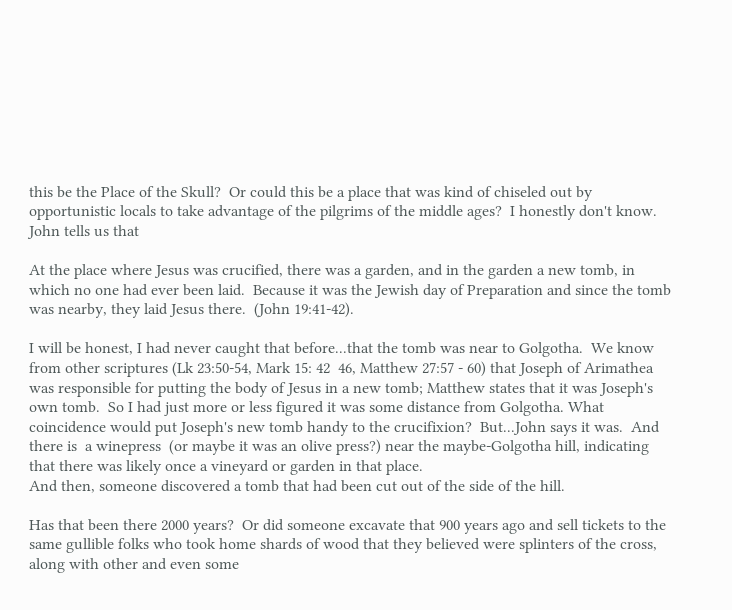this be the Place of the Skull?  Or could this be a place that was kind of chiseled out by  opportunistic locals to take advantage of the pilgrims of the middle ages?  I honestly don't know.  John tells us that

At the place where Jesus was crucified, there was a garden, and in the garden a new tomb, in which no one had ever been laid.  Because it was the Jewish day of Preparation and since the tomb was nearby, they laid Jesus there.  (John 19:41-42).

I will be honest, I had never caught that before...that the tomb was near to Golgotha.  We know from other scriptures (Lk 23:50-54, Mark 15: 42  46, Matthew 27:57 - 60) that Joseph of Arimathea was responsible for putting the body of Jesus in a new tomb; Matthew states that it was Joseph's own tomb.  So I had just more or less figured it was some distance from Golgotha. What coincidence would put Joseph's new tomb handy to the crucifixion?  But...John says it was.  And there is  a winepress  (or maybe it was an olive press?) near the maybe-Golgotha hill, indicating that there was likely once a vineyard or garden in that place.
And then, someone discovered a tomb that had been cut out of the side of the hill.

Has that been there 2000 years?  Or did someone excavate that 900 years ago and sell tickets to the same gullible folks who took home shards of wood that they believed were splinters of the cross, along with other and even some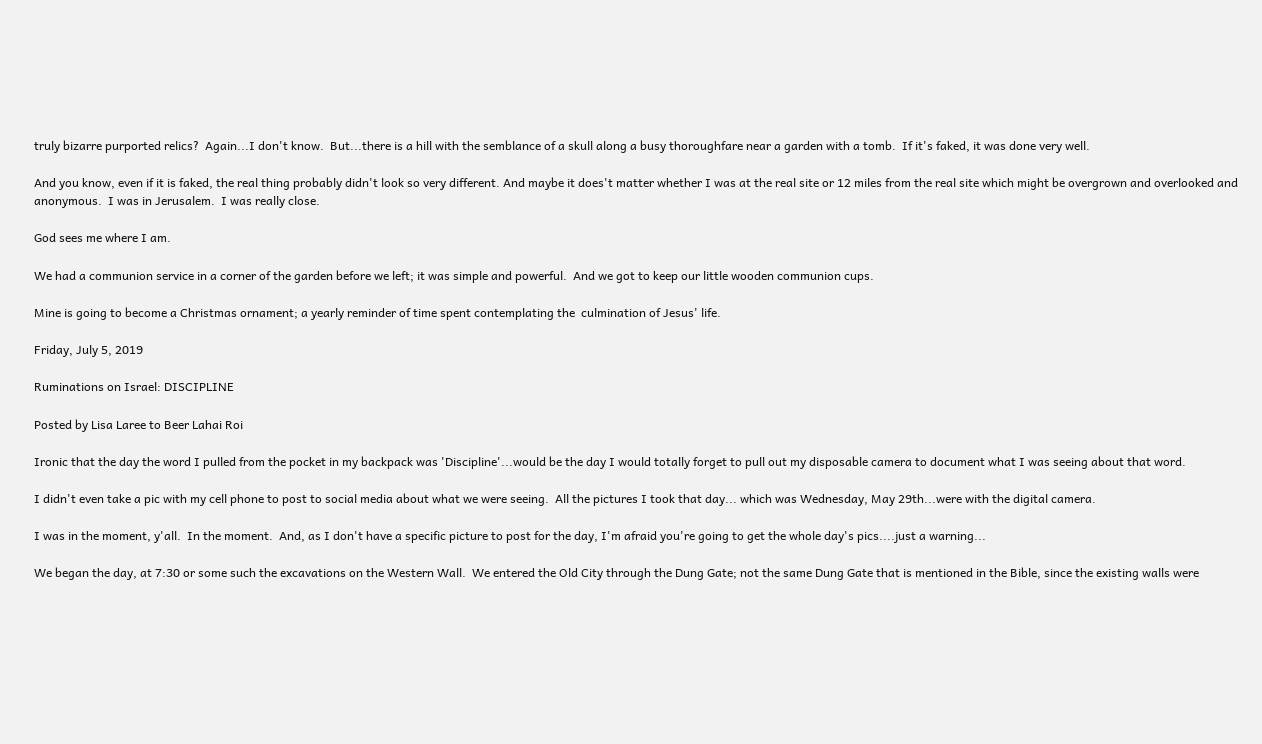truly bizarre purported relics?  Again...I don't know.  But...there is a hill with the semblance of a skull along a busy thoroughfare near a garden with a tomb.  If it's faked, it was done very well.

And you know, even if it is faked, the real thing probably didn't look so very different. And maybe it does't matter whether I was at the real site or 12 miles from the real site which might be overgrown and overlooked and anonymous.  I was in Jerusalem.  I was really close.

God sees me where I am.

We had a communion service in a corner of the garden before we left; it was simple and powerful.  And we got to keep our little wooden communion cups.

Mine is going to become a Christmas ornament; a yearly reminder of time spent contemplating the  culmination of Jesus' life.

Friday, July 5, 2019

Ruminations on Israel: DISCIPLINE

Posted by Lisa Laree to Beer Lahai Roi

Ironic that the day the word I pulled from the pocket in my backpack was 'Discipline'...would be the day I would totally forget to pull out my disposable camera to document what I was seeing about that word.

I didn't even take a pic with my cell phone to post to social media about what we were seeing.  All the pictures I took that day... which was Wednesday, May 29th...were with the digital camera.

I was in the moment, y'all.  In the moment.  And, as I don't have a specific picture to post for the day, I'm afraid you're going to get the whole day's pics....just a warning...

We began the day, at 7:30 or some such the excavations on the Western Wall.  We entered the Old City through the Dung Gate; not the same Dung Gate that is mentioned in the Bible, since the existing walls were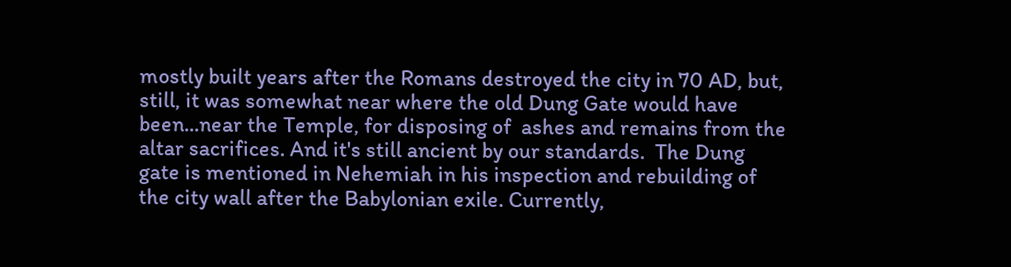mostly built years after the Romans destroyed the city in 70 AD, but, still, it was somewhat near where the old Dung Gate would have been...near the Temple, for disposing of  ashes and remains from the altar sacrifices. And it's still ancient by our standards.  The Dung gate is mentioned in Nehemiah in his inspection and rebuilding of the city wall after the Babylonian exile. Currently,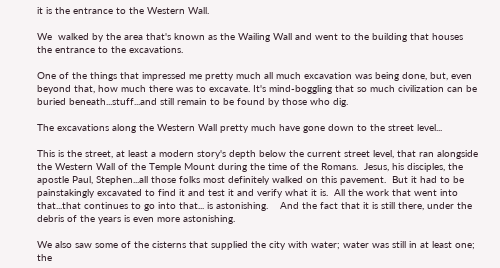it is the entrance to the Western Wall.

We  walked by the area that's known as the Wailing Wall and went to the building that houses the entrance to the excavations.

One of the things that impressed me pretty much all much excavation was being done, but, even beyond that, how much there was to excavate. It's mind-boggling that so much civilization can be buried beneath...stuff...and still remain to be found by those who dig.

The excavations along the Western Wall pretty much have gone down to the street level...

This is the street, at least a modern story's depth below the current street level, that ran alongside the Western Wall of the Temple Mount during the time of the Romans.  Jesus, his disciples, the apostle Paul, Stephen...all those folks most definitely walked on this pavement.  But it had to be painstakingly excavated to find it and test it and verify what it is.  All the work that went into that...that continues to go into that... is astonishing.    And the fact that it is still there, under the debris of the years is even more astonishing.

We also saw some of the cisterns that supplied the city with water; water was still in at least one; the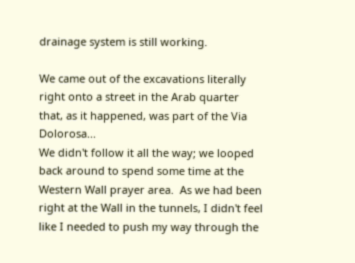drainage system is still working.

We came out of the excavations literally right onto a street in the Arab quarter that, as it happened, was part of the Via Dolorosa...
We didn't follow it all the way; we looped back around to spend some time at the Western Wall prayer area.  As we had been right at the Wall in the tunnels, I didn't feel like I needed to push my way through the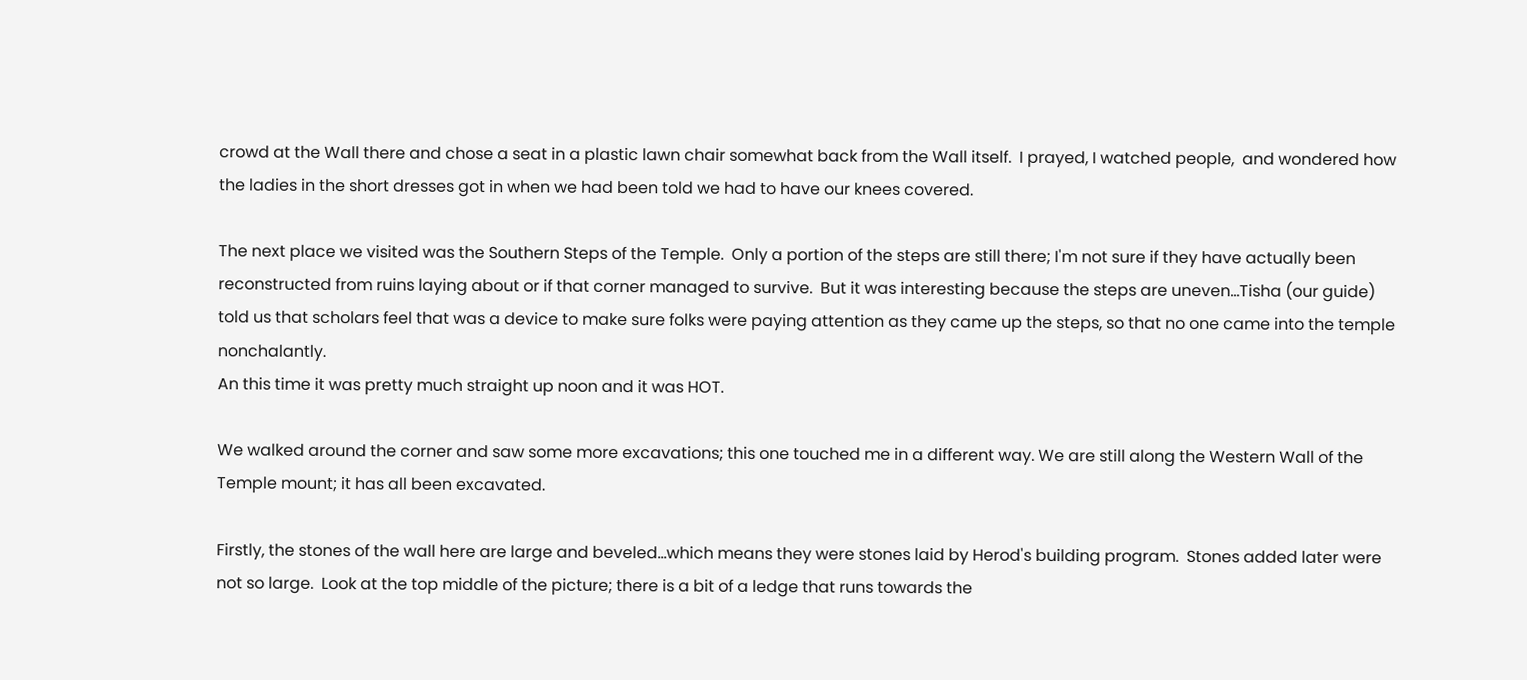crowd at the Wall there and chose a seat in a plastic lawn chair somewhat back from the Wall itself.  I prayed, I watched people,  and wondered how the ladies in the short dresses got in when we had been told we had to have our knees covered.

The next place we visited was the Southern Steps of the Temple.  Only a portion of the steps are still there; I'm not sure if they have actually been reconstructed from ruins laying about or if that corner managed to survive.  But it was interesting because the steps are uneven...Tisha (our guide) told us that scholars feel that was a device to make sure folks were paying attention as they came up the steps, so that no one came into the temple nonchalantly.
An this time it was pretty much straight up noon and it was HOT.

We walked around the corner and saw some more excavations; this one touched me in a different way. We are still along the Western Wall of the Temple mount; it has all been excavated.

Firstly, the stones of the wall here are large and beveled...which means they were stones laid by Herod's building program.  Stones added later were not so large.  Look at the top middle of the picture; there is a bit of a ledge that runs towards the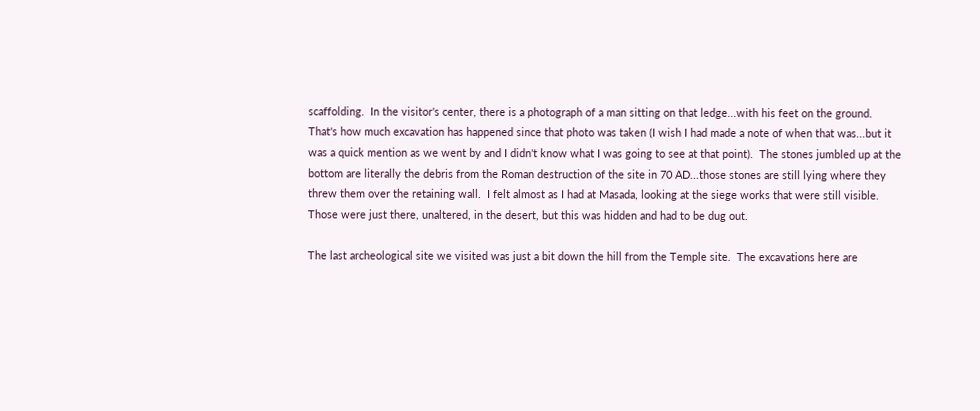scaffolding.  In the visitor's center, there is a photograph of a man sitting on that ledge...with his feet on the ground.  That's how much excavation has happened since that photo was taken (I wish I had made a note of when that was...but it was a quick mention as we went by and I didn't know what I was going to see at that point).  The stones jumbled up at the bottom are literally the debris from the Roman destruction of the site in 70 AD...those stones are still lying where they threw them over the retaining wall.  I felt almost as I had at Masada, looking at the siege works that were still visible.  Those were just there, unaltered, in the desert, but this was hidden and had to be dug out.

The last archeological site we visited was just a bit down the hill from the Temple site.  The excavations here are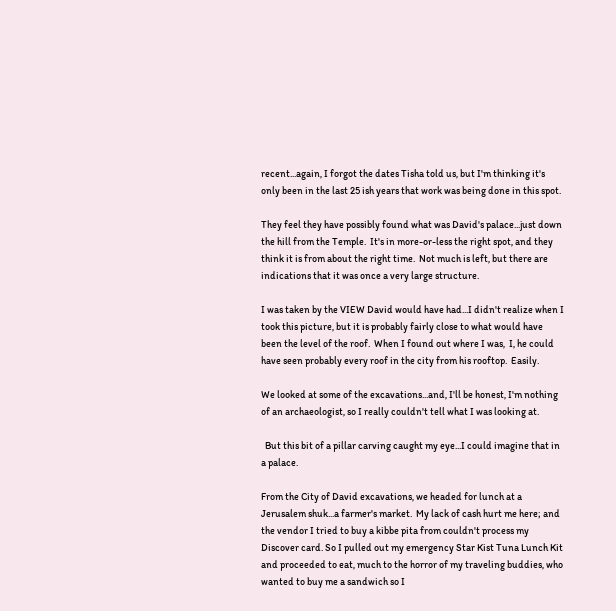recent...again, I forgot the dates Tisha told us, but I'm thinking it's only been in the last 25 ish years that work was being done in this spot.

They feel they have possibly found what was David's palace...just down the hill from the Temple.  It's in more-or-less the right spot, and they think it is from about the right time.  Not much is left, but there are indications that it was once a very large structure.

I was taken by the VIEW David would have had...I didn't realize when I took this picture, but it is probably fairly close to what would have been the level of the roof.  When I found out where I was,  I, he could have seen probably every roof in the city from his rooftop.  Easily.

We looked at some of the excavations...and, I'll be honest, I'm nothing of an archaeologist, so I really couldn't tell what I was looking at.

  But this bit of a pillar carving caught my eye...I could imagine that in a palace.

From the City of David excavations, we headed for lunch at a Jerusalem shuk...a farmer's market.  My lack of cash hurt me here; and the vendor I tried to buy a kibbe pita from couldn't process my Discover card. So I pulled out my emergency Star Kist Tuna Lunch Kit and proceeded to eat, much to the horror of my traveling buddies, who wanted to buy me a sandwich so I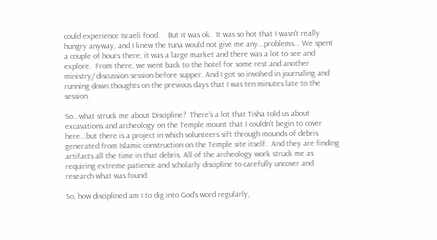could experience Israeli food.    But it was ok.  It was so hot that I wasn't really hungry anyway, and I knew the tuna would not give me any...problems... We spent a couple of hours there; it was a large market and there was a lot to see and explore.  From there, we went back to the hotel for some rest and another ministry/ discussion session before supper. And I got so involved in journaling and  running down thoughts on the previous days that I was ten minutes late to the session.

So...what struck me about Discipline?  There's a lot that Tisha told us about excavations and archeology on the Temple mount that I couldn't begin to cover here...but there is a project in which volunteers sift through mounds of debris generated from Islamic construction on the Temple site itself.  And they are finding artifacts all the time in that debris. All of the archeology work struck me as requiring extreme patience and scholarly discipline to carefully uncover and research what was found.

So, how disciplined am I to dig into God's word regularly,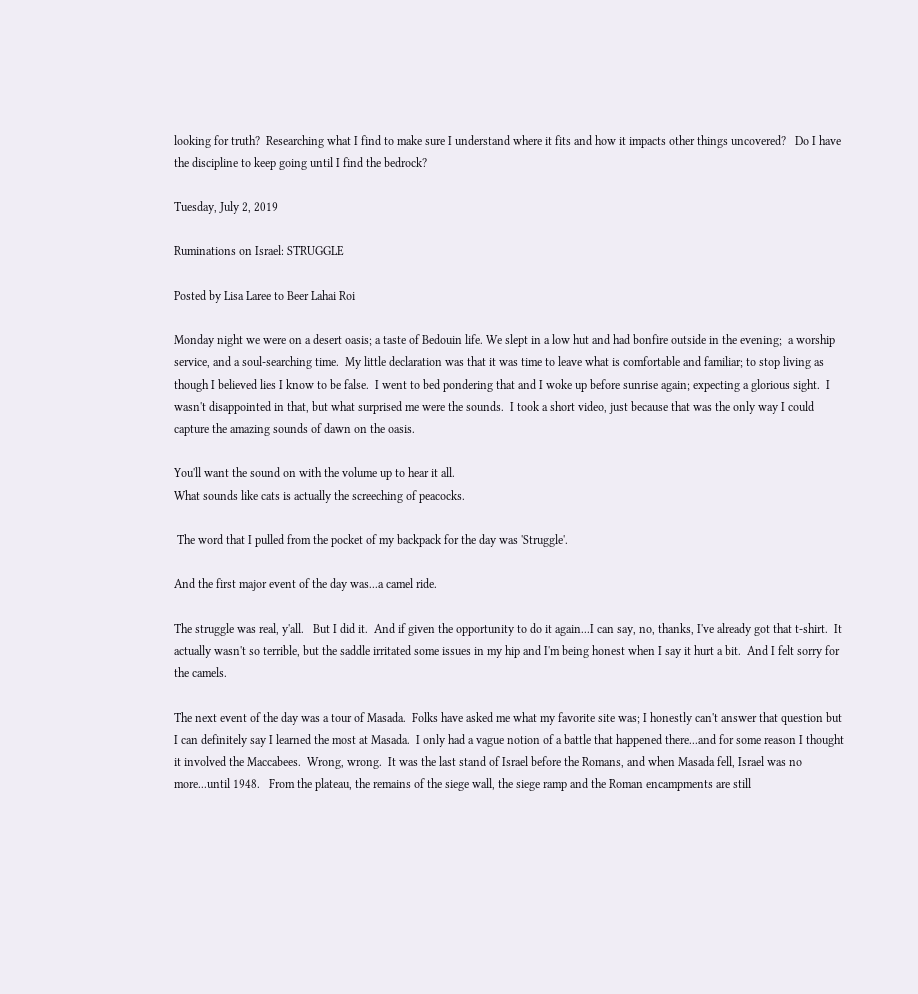looking for truth?  Researching what I find to make sure I understand where it fits and how it impacts other things uncovered?   Do I have the discipline to keep going until I find the bedrock?

Tuesday, July 2, 2019

Ruminations on Israel: STRUGGLE

Posted by Lisa Laree to Beer Lahai Roi

Monday night we were on a desert oasis; a taste of Bedouin life. We slept in a low hut and had bonfire outside in the evening;  a worship service, and a soul-searching time.  My little declaration was that it was time to leave what is comfortable and familiar; to stop living as though I believed lies I know to be false.  I went to bed pondering that and I woke up before sunrise again; expecting a glorious sight.  I wasn't disappointed in that, but what surprised me were the sounds.  I took a short video, just because that was the only way I could capture the amazing sounds of dawn on the oasis.

You'll want the sound on with the volume up to hear it all.
What sounds like cats is actually the screeching of peacocks.

 The word that I pulled from the pocket of my backpack for the day was 'Struggle'.

And the first major event of the day was...a camel ride.

The struggle was real, y'all.   But I did it.  And if given the opportunity to do it again...I can say, no, thanks, I've already got that t-shirt.  It actually wasn't so terrible, but the saddle irritated some issues in my hip and I'm being honest when I say it hurt a bit.  And I felt sorry for the camels.

The next event of the day was a tour of Masada.  Folks have asked me what my favorite site was; I honestly can't answer that question but I can definitely say I learned the most at Masada.  I only had a vague notion of a battle that happened there...and for some reason I thought it involved the Maccabees.  Wrong, wrong.  It was the last stand of Israel before the Romans, and when Masada fell, Israel was no more...until 1948.   From the plateau, the remains of the siege wall, the siege ramp and the Roman encampments are still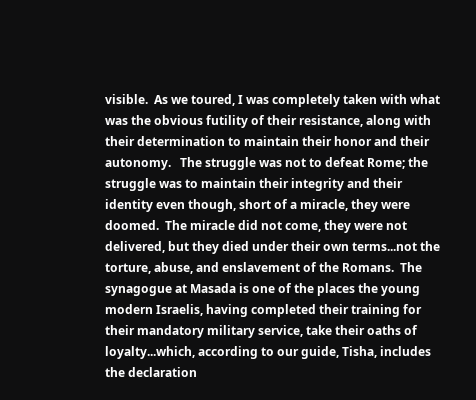visible.  As we toured, I was completely taken with what was the obvious futility of their resistance, along with their determination to maintain their honor and their autonomy.   The struggle was not to defeat Rome; the struggle was to maintain their integrity and their identity even though, short of a miracle, they were doomed.  The miracle did not come, they were not delivered, but they died under their own terms...not the torture, abuse, and enslavement of the Romans.  The synagogue at Masada is one of the places the young modern Israelis, having completed their training for their mandatory military service, take their oaths of loyalty...which, according to our guide, Tisha, includes the declaration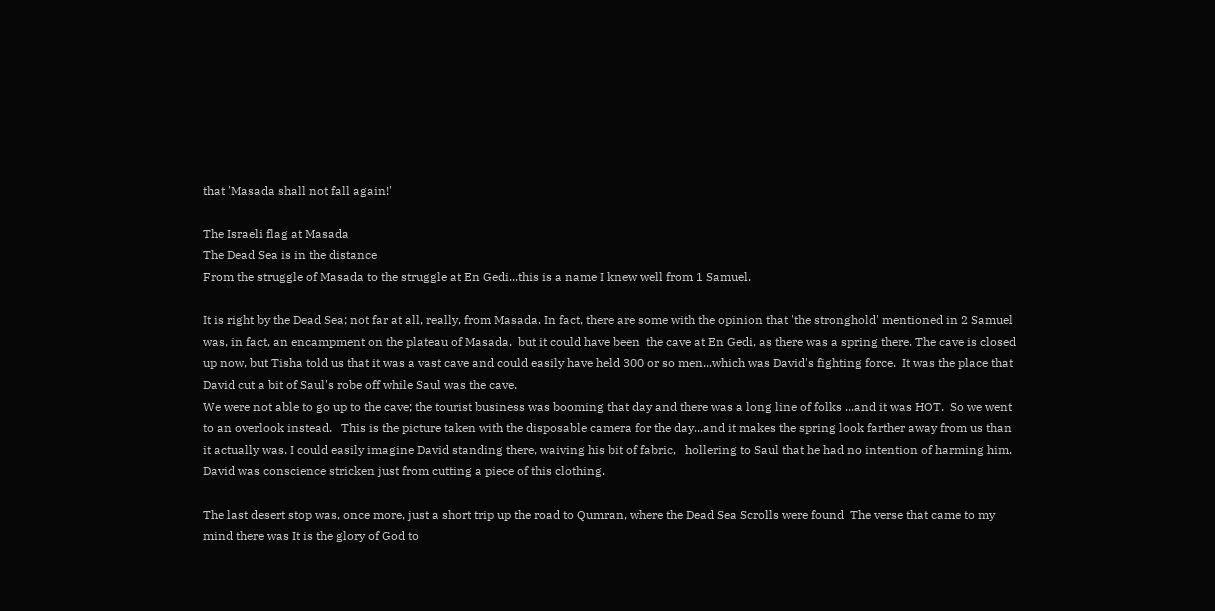that 'Masada shall not fall again!'

The Israeli flag at Masada
The Dead Sea is in the distance
From the struggle of Masada to the struggle at En Gedi...this is a name I knew well from 1 Samuel.

It is right by the Dead Sea; not far at all, really, from Masada. In fact, there are some with the opinion that 'the stronghold' mentioned in 2 Samuel was, in fact, an encampment on the plateau of Masada.  but it could have been  the cave at En Gedi, as there was a spring there. The cave is closed up now, but Tisha told us that it was a vast cave and could easily have held 300 or so men...which was David's fighting force.  It was the place that David cut a bit of Saul's robe off while Saul was the cave.
We were not able to go up to the cave; the tourist business was booming that day and there was a long line of folks ...and it was HOT.  So we went to an overlook instead.   This is the picture taken with the disposable camera for the day...and it makes the spring look farther away from us than it actually was. I could easily imagine David standing there, waiving his bit of fabric,   hollering to Saul that he had no intention of harming him.  David was conscience stricken just from cutting a piece of this clothing.

The last desert stop was, once more, just a short trip up the road to Qumran, where the Dead Sea Scrolls were found  The verse that came to my  mind there was It is the glory of God to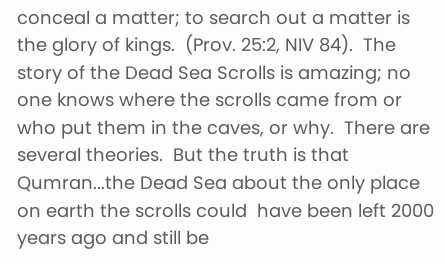conceal a matter; to search out a matter is the glory of kings.  (Prov. 25:2, NIV 84).  The story of the Dead Sea Scrolls is amazing; no one knows where the scrolls came from or who put them in the caves, or why.  There are several theories.  But the truth is that Qumran...the Dead Sea about the only place on earth the scrolls could  have been left 2000 years ago and still be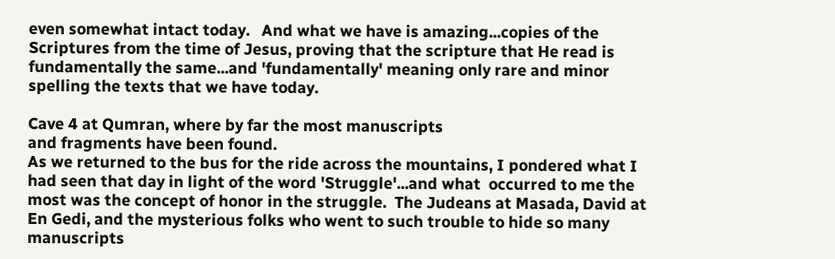even somewhat intact today.   And what we have is amazing...copies of the Scriptures from the time of Jesus, proving that the scripture that He read is fundamentally the same...and 'fundamentally' meaning only rare and minor spelling the texts that we have today.

Cave 4 at Qumran, where by far the most manuscripts
and fragments have been found.
As we returned to the bus for the ride across the mountains, I pondered what I had seen that day in light of the word 'Struggle'...and what  occurred to me the most was the concept of honor in the struggle.  The Judeans at Masada, David at En Gedi, and the mysterious folks who went to such trouble to hide so many manuscripts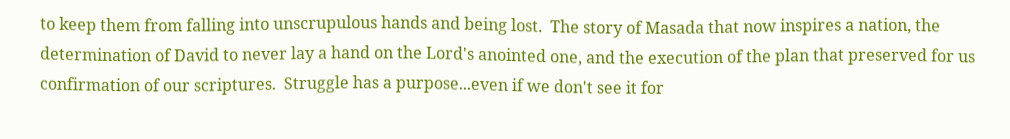to keep them from falling into unscrupulous hands and being lost.  The story of Masada that now inspires a nation, the determination of David to never lay a hand on the Lord's anointed one, and the execution of the plan that preserved for us confirmation of our scriptures.  Struggle has a purpose...even if we don't see it for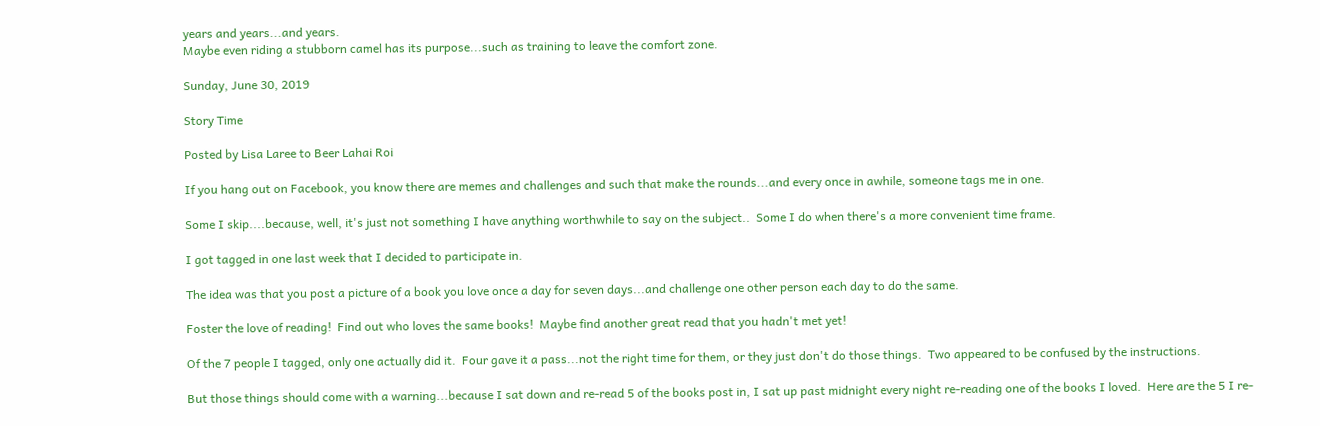years and years...and years.
Maybe even riding a stubborn camel has its purpose...such as training to leave the comfort zone.

Sunday, June 30, 2019

Story Time

Posted by Lisa Laree to Beer Lahai Roi

If you hang out on Facebook, you know there are memes and challenges and such that make the rounds...and every once in awhile, someone tags me in one.

Some I skip....because, well, it's just not something I have anything worthwhile to say on the subject..  Some I do when there's a more convenient time frame.

I got tagged in one last week that I decided to participate in.

The idea was that you post a picture of a book you love once a day for seven days...and challenge one other person each day to do the same.

Foster the love of reading!  Find out who loves the same books!  Maybe find another great read that you hadn't met yet!

Of the 7 people I tagged, only one actually did it.  Four gave it a pass...not the right time for them, or they just don't do those things.  Two appeared to be confused by the instructions.

But those things should come with a warning...because I sat down and re-read 5 of the books post in, I sat up past midnight every night re-reading one of the books I loved.  Here are the 5 I re-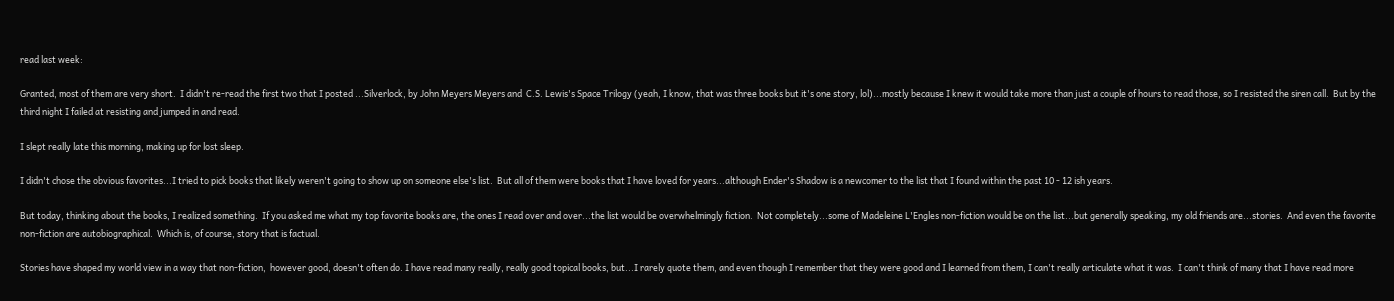read last week:

Granted, most of them are very short.  I didn't re-read the first two that I posted ...Silverlock, by John Meyers Meyers and  C.S. Lewis's Space Trilogy (yeah, I know, that was three books but it's one story, lol)...mostly because I knew it would take more than just a couple of hours to read those, so I resisted the siren call.  But by the third night I failed at resisting and jumped in and read.

I slept really late this morning, making up for lost sleep.

I didn't chose the obvious favorites...I tried to pick books that likely weren't going to show up on someone else's list.  But all of them were books that I have loved for years...although Ender's Shadow is a newcomer to the list that I found within the past 10 - 12 ish years.

But today, thinking about the books, I realized something.  If you asked me what my top favorite books are, the ones I read over and over...the list would be overwhelmingly fiction.  Not completely...some of Madeleine L'Engles non-fiction would be on the list...but generally speaking, my old friends are...stories.  And even the favorite non-fiction are autobiographical.  Which is, of course, story that is factual.

Stories have shaped my world view in a way that non-fiction,  however good, doesn't often do. I have read many really, really good topical books, but...I rarely quote them, and even though I remember that they were good and I learned from them, I can't really articulate what it was.  I can't think of many that I have read more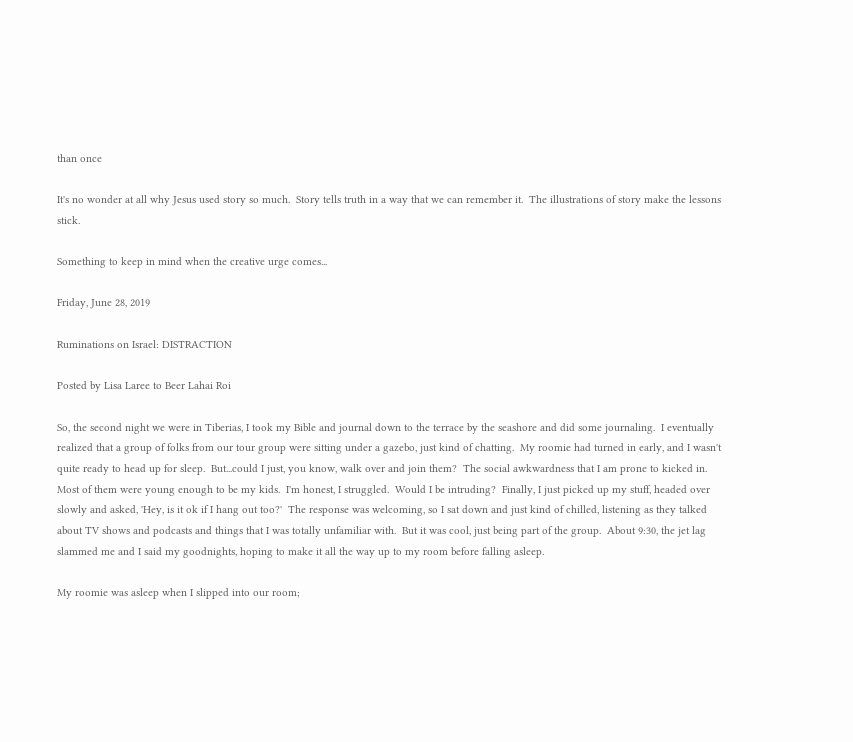than once

It's no wonder at all why Jesus used story so much.  Story tells truth in a way that we can remember it.  The illustrations of story make the lessons stick.

Something to keep in mind when the creative urge comes...

Friday, June 28, 2019

Ruminations on Israel: DISTRACTION

Posted by Lisa Laree to Beer Lahai Roi

So, the second night we were in Tiberias, I took my Bible and journal down to the terrace by the seashore and did some journaling.  I eventually realized that a group of folks from our tour group were sitting under a gazebo, just kind of chatting.  My roomie had turned in early, and I wasn't quite ready to head up for sleep.  But...could I just, you know, walk over and join them?  The social awkwardness that I am prone to kicked in.  Most of them were young enough to be my kids.  I'm honest, I struggled.  Would I be intruding?  Finally, I just picked up my stuff, headed over slowly and asked, 'Hey, is it ok if I hang out too?'  The response was welcoming, so I sat down and just kind of chilled, listening as they talked about TV shows and podcasts and things that I was totally unfamiliar with.  But it was cool, just being part of the group.  About 9:30, the jet lag slammed me and I said my goodnights, hoping to make it all the way up to my room before falling asleep.

My roomie was asleep when I slipped into our room;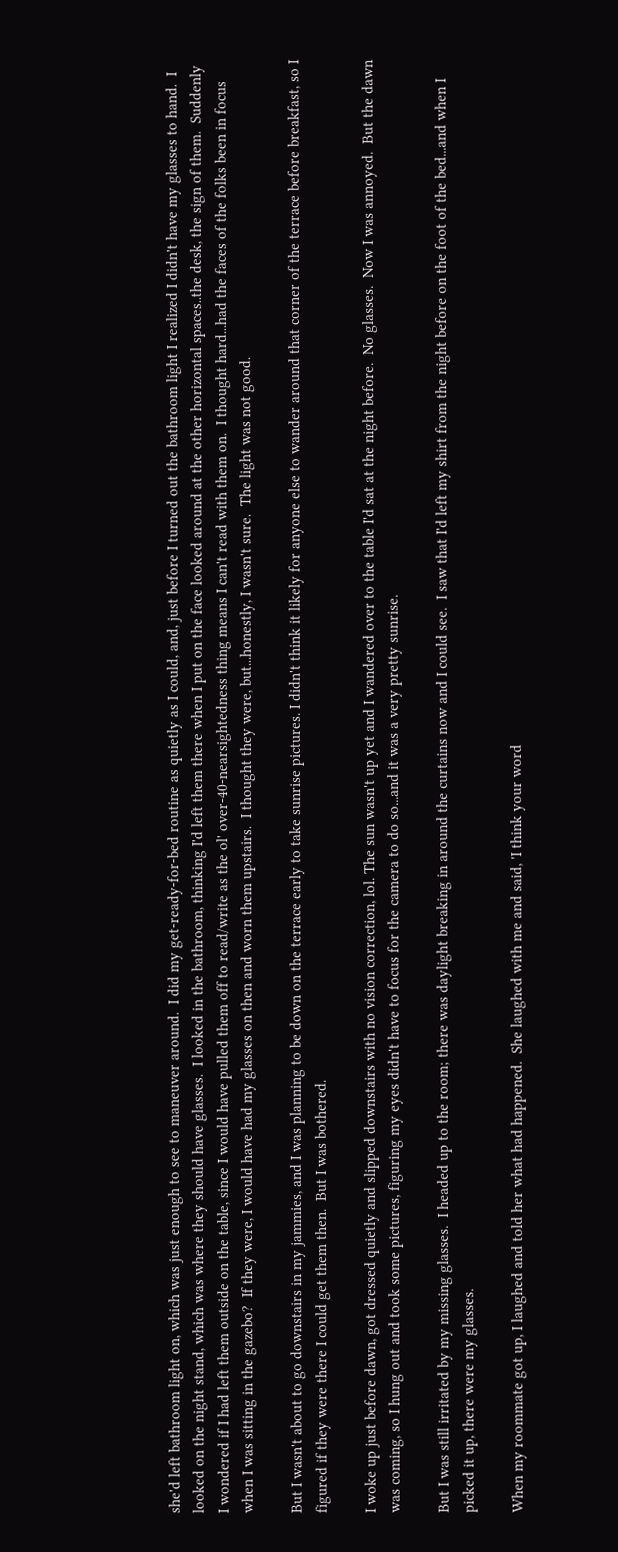she'd left bathroom light on, which was just enough to see to maneuver around.  I did my get-ready-for-bed routine as quietly as I could, and, just before I turned out the bathroom light I realized I didn't have my glasses to hand.  I looked on the night stand, which was where they should have glasses.  I looked in the bathroom, thinking I'd left them there when I put on the face looked around at the other horizontal spaces..the desk, the sign of them.  Suddenly I wondered if I had left them outside on the table, since I would have pulled them off to read/write as the ol' over-40-nearsightedness thing means I can't read with them on.  I thought hard...had the faces of the folks been in focus when I was sitting in the gazebo?  If they were, I would have had my glasses on then and worn them upstairs.  I thought they were, but...honestly, I wasn't sure.  The light was not good.

But I wasn't about to go downstairs in my jammies, and I was planning to be down on the terrace early to take sunrise pictures. I didn't think it likely for anyone else to wander around that corner of the terrace before breakfast, so I figured if they were there I could get them then.  But I was bothered.

I woke up just before dawn, got dressed quietly and slipped downstairs with no vision correction, lol. The sun wasn't up yet and I wandered over to the table I'd sat at the night before.  No glasses.  Now I was annoyed.  But the dawn was coming, so I hung out and took some pictures, figuring my eyes didn't have to focus for the camera to do so...and it was a very pretty sunrise.

But I was still irritated by my missing glasses.  I headed up to the room; there was daylight breaking in around the curtains now and I could see.  I saw that I'd left my shirt from the night before on the foot of the bed...and when I picked it up, there were my glasses.

When my roommate got up, I laughed and told her what had happened.  She laughed with me and said, 'I think your word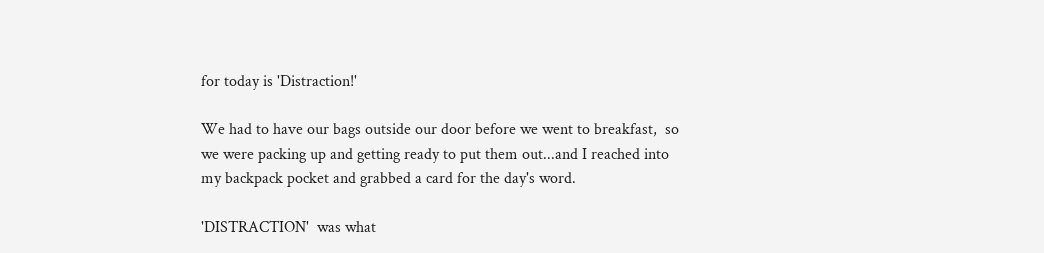for today is 'Distraction!'

We had to have our bags outside our door before we went to breakfast,  so we were packing up and getting ready to put them out...and I reached into my backpack pocket and grabbed a card for the day's word.

'DISTRACTION'  was what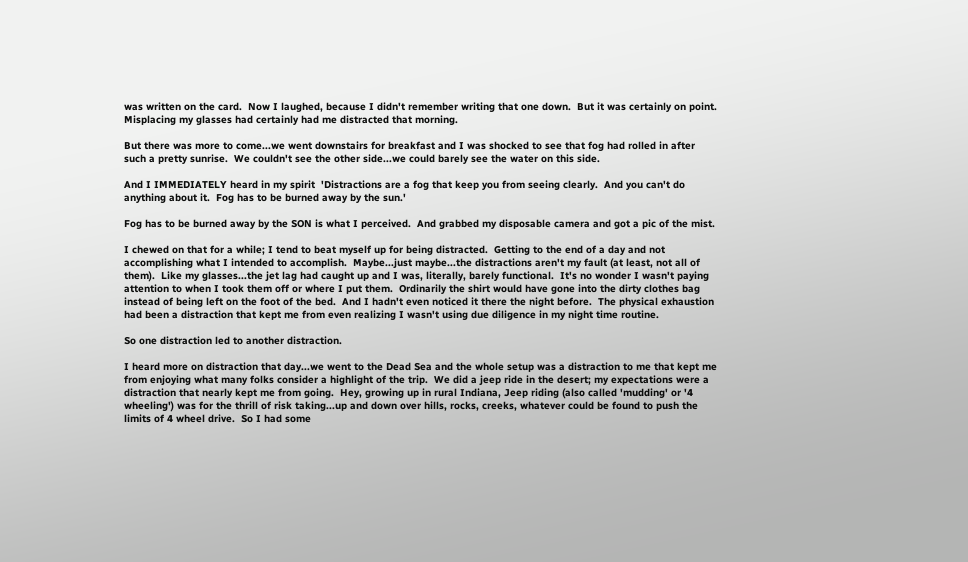was written on the card.  Now I laughed, because I didn't remember writing that one down.  But it was certainly on point.  Misplacing my glasses had certainly had me distracted that morning.

But there was more to come...we went downstairs for breakfast and I was shocked to see that fog had rolled in after such a pretty sunrise.  We couldn't see the other side...we could barely see the water on this side.

And I IMMEDIATELY heard in my spirit  'Distractions are a fog that keep you from seeing clearly.  And you can't do anything about it.  Fog has to be burned away by the sun.'

Fog has to be burned away by the SON is what I perceived.  And grabbed my disposable camera and got a pic of the mist.

I chewed on that for a while; I tend to beat myself up for being distracted.  Getting to the end of a day and not accomplishing what I intended to accomplish.  Maybe...just maybe...the distractions aren't my fault (at least, not all of them).  Like my glasses...the jet lag had caught up and I was, literally, barely functional.  It's no wonder I wasn't paying attention to when I took them off or where I put them.  Ordinarily the shirt would have gone into the dirty clothes bag instead of being left on the foot of the bed.  And I hadn't even noticed it there the night before.  The physical exhaustion had been a distraction that kept me from even realizing I wasn't using due diligence in my night time routine.

So one distraction led to another distraction.

I heard more on distraction that day...we went to the Dead Sea and the whole setup was a distraction to me that kept me from enjoying what many folks consider a highlight of the trip.  We did a jeep ride in the desert; my expectations were a distraction that nearly kept me from going.  Hey, growing up in rural Indiana, Jeep riding (also called 'mudding' or '4 wheeling') was for the thrill of risk taking...up and down over hills, rocks, creeks, whatever could be found to push the limits of 4 wheel drive.  So I had some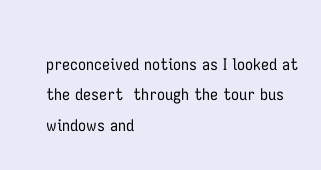preconceived notions as I looked at the desert  through the tour bus windows and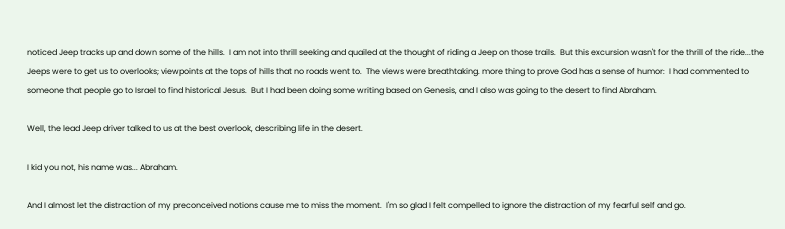noticed Jeep tracks up and down some of the hills.  I am not into thrill seeking and quailed at the thought of riding a Jeep on those trails.  But this excursion wasn't for the thrill of the ride...the Jeeps were to get us to overlooks; viewpoints at the tops of hills that no roads went to.  The views were breathtaking. more thing to prove God has a sense of humor:  I had commented to someone that people go to Israel to find historical Jesus.  But I had been doing some writing based on Genesis, and I also was going to the desert to find Abraham.

Well, the lead Jeep driver talked to us at the best overlook, describing life in the desert.

I kid you not, his name was... Abraham.

And I almost let the distraction of my preconceived notions cause me to miss the moment.  I'm so glad I felt compelled to ignore the distraction of my fearful self and go.